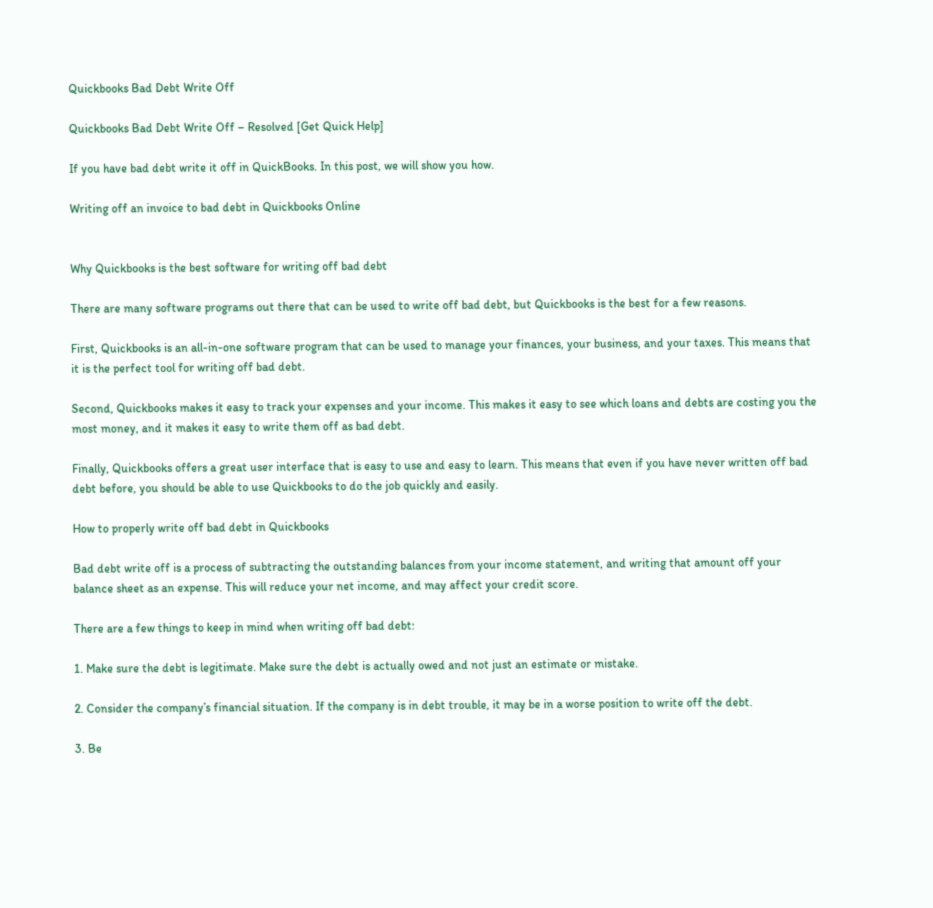Quickbooks Bad Debt Write Off

Quickbooks Bad Debt Write Off – Resolved [Get Quick Help]

If you have bad debt write it off in QuickBooks. In this post, we will show you how.

Writing off an invoice to bad debt in Quickbooks Online


Why Quickbooks is the best software for writing off bad debt

There are many software programs out there that can be used to write off bad debt, but Quickbooks is the best for a few reasons.

First, Quickbooks is an all-in-one software program that can be used to manage your finances, your business, and your taxes. This means that it is the perfect tool for writing off bad debt.

Second, Quickbooks makes it easy to track your expenses and your income. This makes it easy to see which loans and debts are costing you the most money, and it makes it easy to write them off as bad debt.

Finally, Quickbooks offers a great user interface that is easy to use and easy to learn. This means that even if you have never written off bad debt before, you should be able to use Quickbooks to do the job quickly and easily.

How to properly write off bad debt in Quickbooks

Bad debt write off is a process of subtracting the outstanding balances from your income statement, and writing that amount off your balance sheet as an expense. This will reduce your net income, and may affect your credit score.

There are a few things to keep in mind when writing off bad debt:

1. Make sure the debt is legitimate. Make sure the debt is actually owed and not just an estimate or mistake.

2. Consider the company’s financial situation. If the company is in debt trouble, it may be in a worse position to write off the debt.

3. Be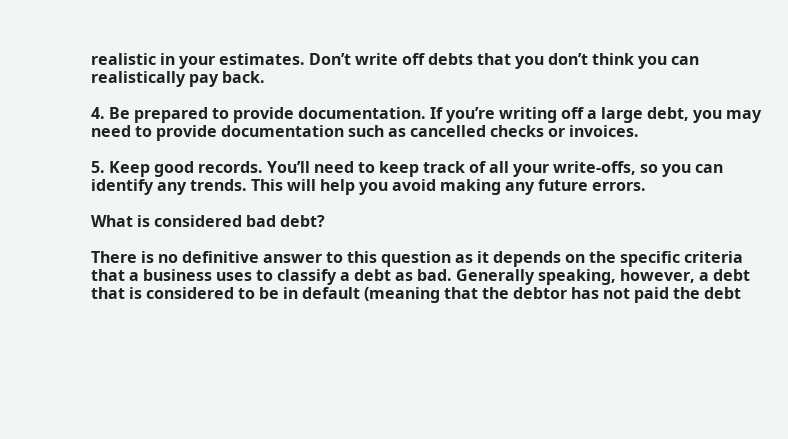realistic in your estimates. Don’t write off debts that you don’t think you can realistically pay back.

4. Be prepared to provide documentation. If you’re writing off a large debt, you may need to provide documentation such as cancelled checks or invoices.

5. Keep good records. You’ll need to keep track of all your write-offs, so you can identify any trends. This will help you avoid making any future errors.

What is considered bad debt?

There is no definitive answer to this question as it depends on the specific criteria that a business uses to classify a debt as bad. Generally speaking, however, a debt that is considered to be in default (meaning that the debtor has not paid the debt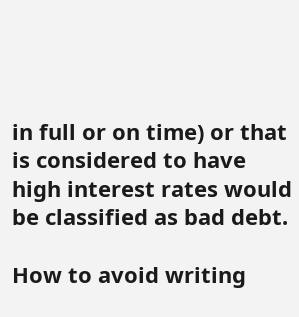in full or on time) or that is considered to have high interest rates would be classified as bad debt.

How to avoid writing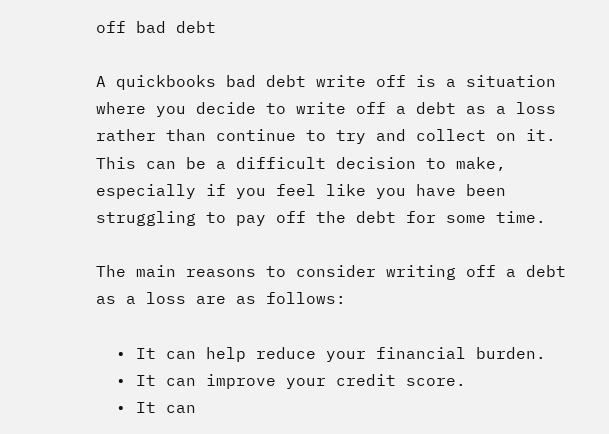off bad debt

A quickbooks bad debt write off is a situation where you decide to write off a debt as a loss rather than continue to try and collect on it. This can be a difficult decision to make, especially if you feel like you have been struggling to pay off the debt for some time.

The main reasons to consider writing off a debt as a loss are as follows:

  • It can help reduce your financial burden.
  • It can improve your credit score.
  • It can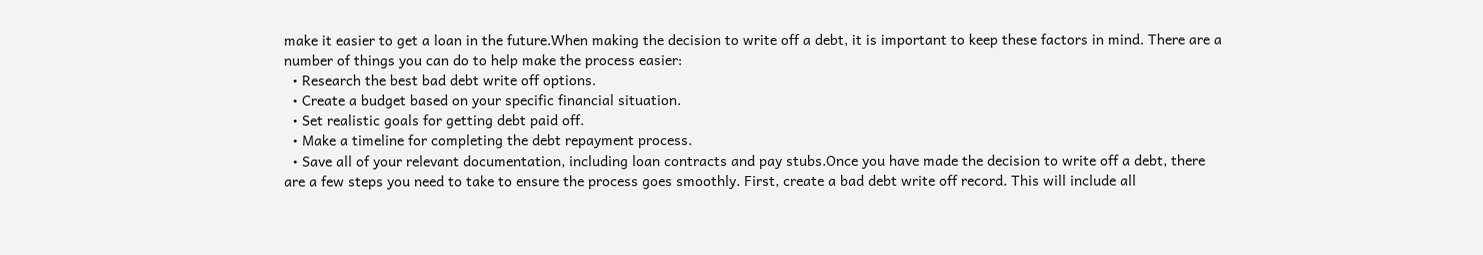make it easier to get a loan in the future.When making the decision to write off a debt, it is important to keep these factors in mind. There are a number of things you can do to help make the process easier:
  • Research the best bad debt write off options.
  • Create a budget based on your specific financial situation.
  • Set realistic goals for getting debt paid off.
  • Make a timeline for completing the debt repayment process.
  • Save all of your relevant documentation, including loan contracts and pay stubs.Once you have made the decision to write off a debt, there are a few steps you need to take to ensure the process goes smoothly. First, create a bad debt write off record. This will include all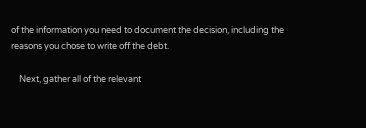of the information you need to document the decision, including the reasons you chose to write off the debt.

    Next, gather all of the relevant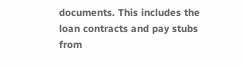documents. This includes the loan contracts and pay stubs from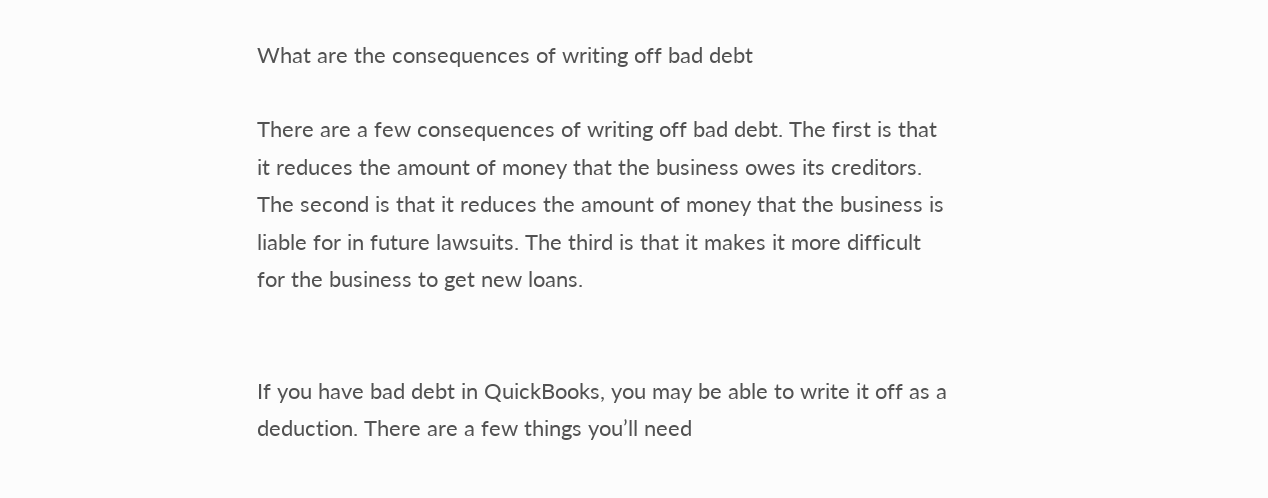What are the consequences of writing off bad debt

There are a few consequences of writing off bad debt. The first is that it reduces the amount of money that the business owes its creditors. The second is that it reduces the amount of money that the business is liable for in future lawsuits. The third is that it makes it more difficult for the business to get new loans.


If you have bad debt in QuickBooks, you may be able to write it off as a deduction. There are a few things you’ll need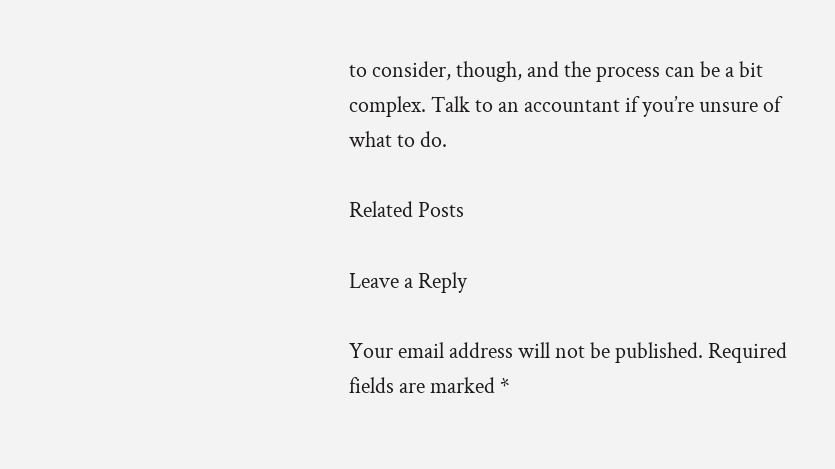to consider, though, and the process can be a bit complex. Talk to an accountant if you’re unsure of what to do.

Related Posts

Leave a Reply

Your email address will not be published. Required fields are marked *